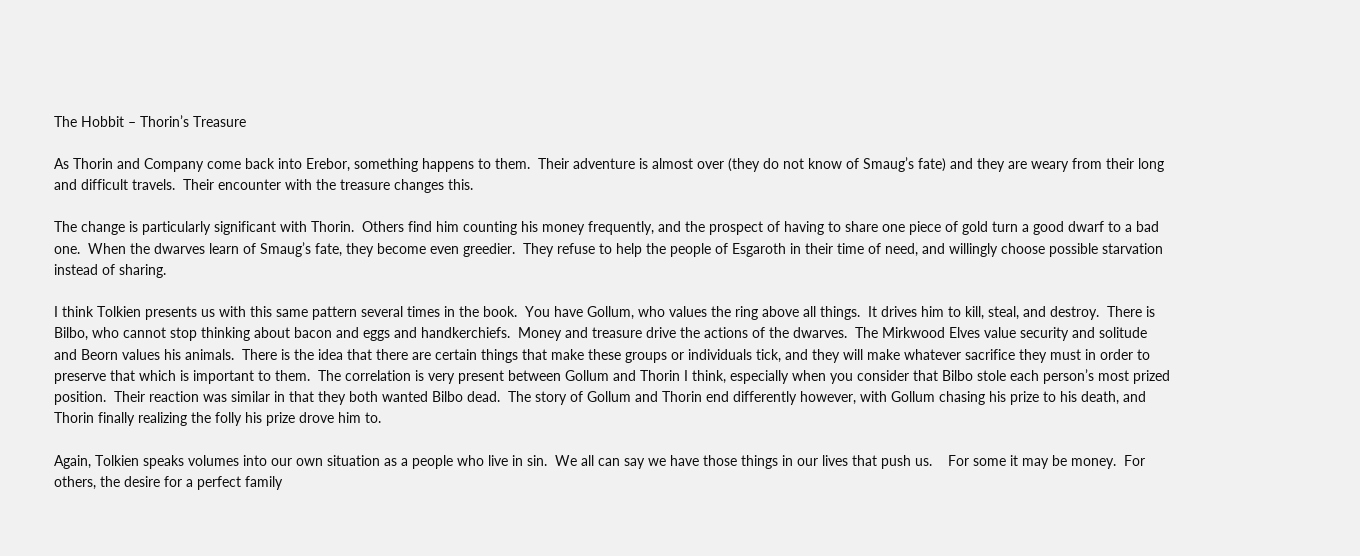The Hobbit – Thorin’s Treasure

As Thorin and Company come back into Erebor, something happens to them.  Their adventure is almost over (they do not know of Smaug’s fate) and they are weary from their long and difficult travels.  Their encounter with the treasure changes this.

The change is particularly significant with Thorin.  Others find him counting his money frequently, and the prospect of having to share one piece of gold turn a good dwarf to a bad one.  When the dwarves learn of Smaug’s fate, they become even greedier.  They refuse to help the people of Esgaroth in their time of need, and willingly choose possible starvation instead of sharing.

I think Tolkien presents us with this same pattern several times in the book.  You have Gollum, who values the ring above all things.  It drives him to kill, steal, and destroy.  There is Bilbo, who cannot stop thinking about bacon and eggs and handkerchiefs.  Money and treasure drive the actions of the dwarves.  The Mirkwood Elves value security and solitude and Beorn values his animals.  There is the idea that there are certain things that make these groups or individuals tick, and they will make whatever sacrifice they must in order to preserve that which is important to them.  The correlation is very present between Gollum and Thorin I think, especially when you consider that Bilbo stole each person’s most prized position.  Their reaction was similar in that they both wanted Bilbo dead.  The story of Gollum and Thorin end differently however, with Gollum chasing his prize to his death, and Thorin finally realizing the folly his prize drove him to.

Again, Tolkien speaks volumes into our own situation as a people who live in sin.  We all can say we have those things in our lives that push us.    For some it may be money.  For others, the desire for a perfect family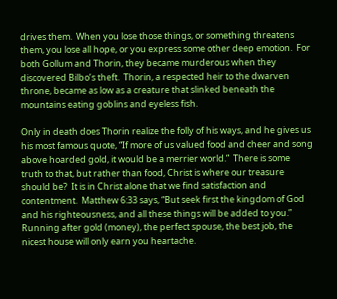drives them.  When you lose those things, or something threatens them, you lose all hope, or you express some other deep emotion.  For both Gollum and Thorin, they became murderous when they discovered Bilbo’s theft.  Thorin, a respected heir to the dwarven throne, became as low as a creature that slinked beneath the mountains eating goblins and eyeless fish.

Only in death does Thorin realize the folly of his ways, and he gives us his most famous quote, “If more of us valued food and cheer and song above hoarded gold, it would be a merrier world.”  There is some truth to that, but rather than food, Christ is where our treasure should be?  It is in Christ alone that we find satisfaction and contentment.  Matthew 6:33 says, “But seek first the kingdom of God and his righteousness, and all these things will be added to you.”  Running after gold (money), the perfect spouse, the best job, the nicest house will only earn you heartache.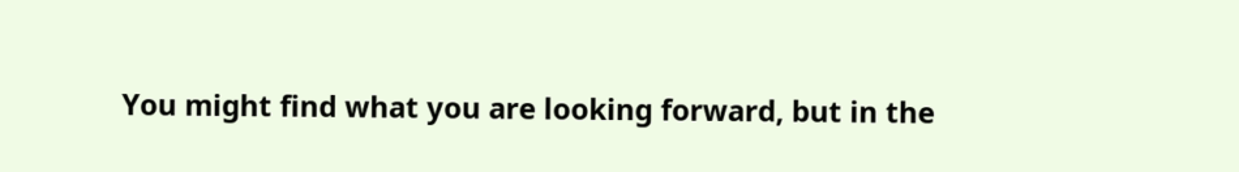You might find what you are looking forward, but in the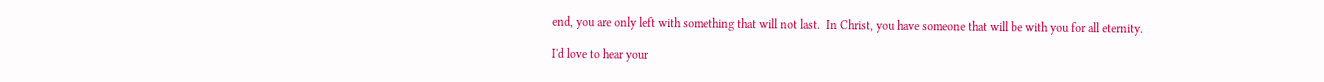end, you are only left with something that will not last.  In Christ, you have someone that will be with you for all eternity.

I'd love to hear your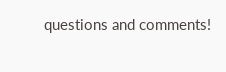questions and comments!